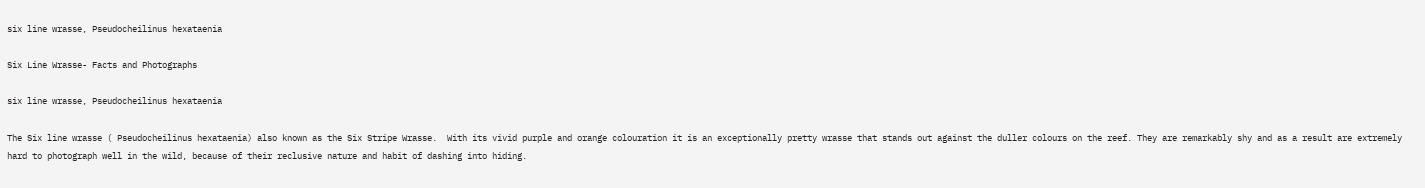six line wrasse, Pseudocheilinus hexataenia

Six Line Wrasse- Facts and Photographs

six line wrasse, Pseudocheilinus hexataenia

The Six line wrasse ( Pseudocheilinus hexataenia) also known as the Six Stripe Wrasse.  With its vivid purple and orange colouration it is an exceptionally pretty wrasse that stands out against the duller colours on the reef. They are remarkably shy and as a result are extremely hard to photograph well in the wild, because of their reclusive nature and habit of dashing into hiding.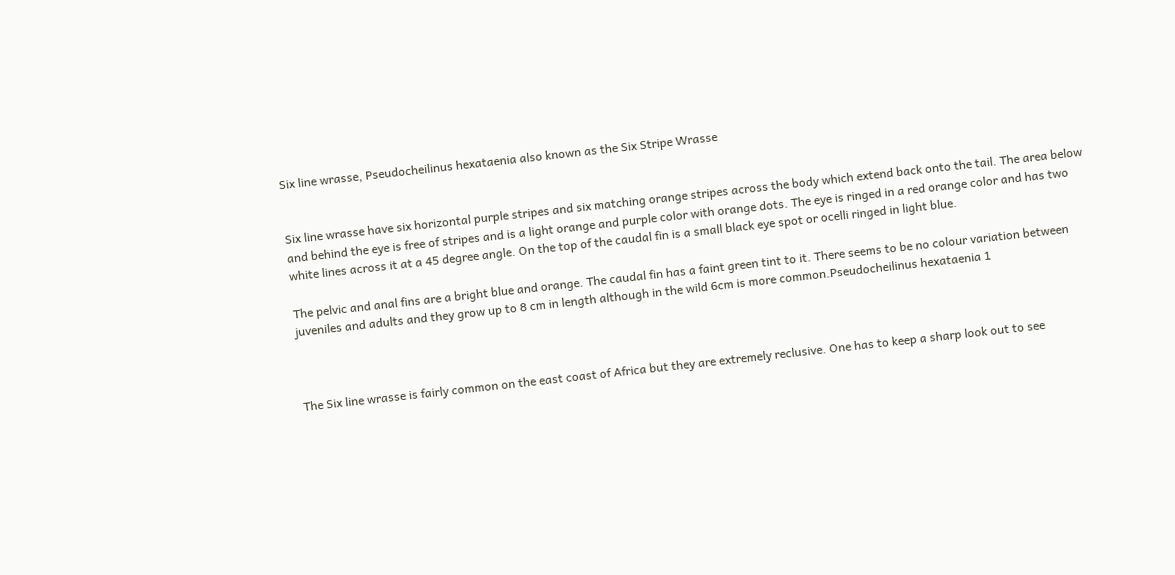Six line wrasse, Pseudocheilinus hexataenia also known as the Six Stripe Wrasse


Six line wrasse have six horizontal purple stripes and six matching orange stripes across the body which extend back onto the tail. The area below and behind the eye is free of stripes and is a light orange and purple color with orange dots. The eye is ringed in a red orange color and has two white lines across it at a 45 degree angle. On the top of the caudal fin is a small black eye spot or ocelli ringed in light blue.

The pelvic and anal fins are a bright blue and orange. The caudal fin has a faint green tint to it. There seems to be no colour variation between juveniles and adults and they grow up to 8 cm in length although in the wild 6cm is more common.Pseudocheilinus hexataenia 1



The Six line wrasse is fairly common on the east coast of Africa but they are extremely reclusive. One has to keep a sharp look out to see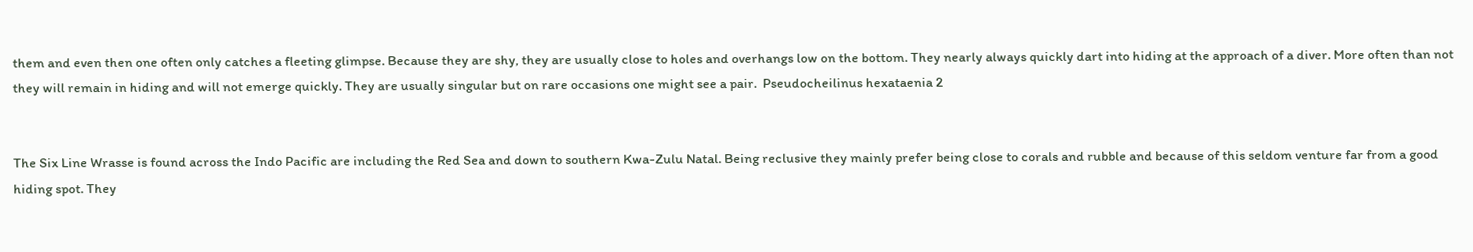them and even then one often only catches a fleeting glimpse. Because they are shy, they are usually close to holes and overhangs low on the bottom. They nearly always quickly dart into hiding at the approach of a diver. More often than not they will remain in hiding and will not emerge quickly. They are usually singular but on rare occasions one might see a pair.  Pseudocheilinus hexataenia 2


The Six Line Wrasse is found across the Indo Pacific are including the Red Sea and down to southern Kwa-Zulu Natal. Being reclusive they mainly prefer being close to corals and rubble and because of this seldom venture far from a good hiding spot. They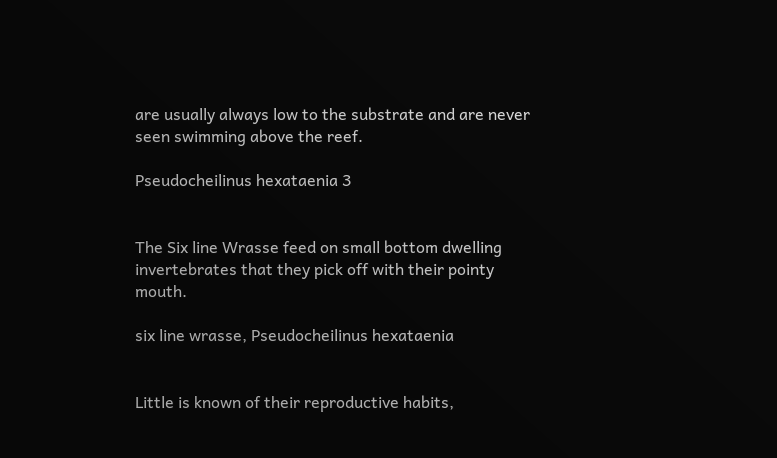are usually always low to the substrate and are never seen swimming above the reef.

Pseudocheilinus hexataenia 3


The Six line Wrasse feed on small bottom dwelling invertebrates that they pick off with their pointy mouth.

six line wrasse, Pseudocheilinus hexataenia


Little is known of their reproductive habits,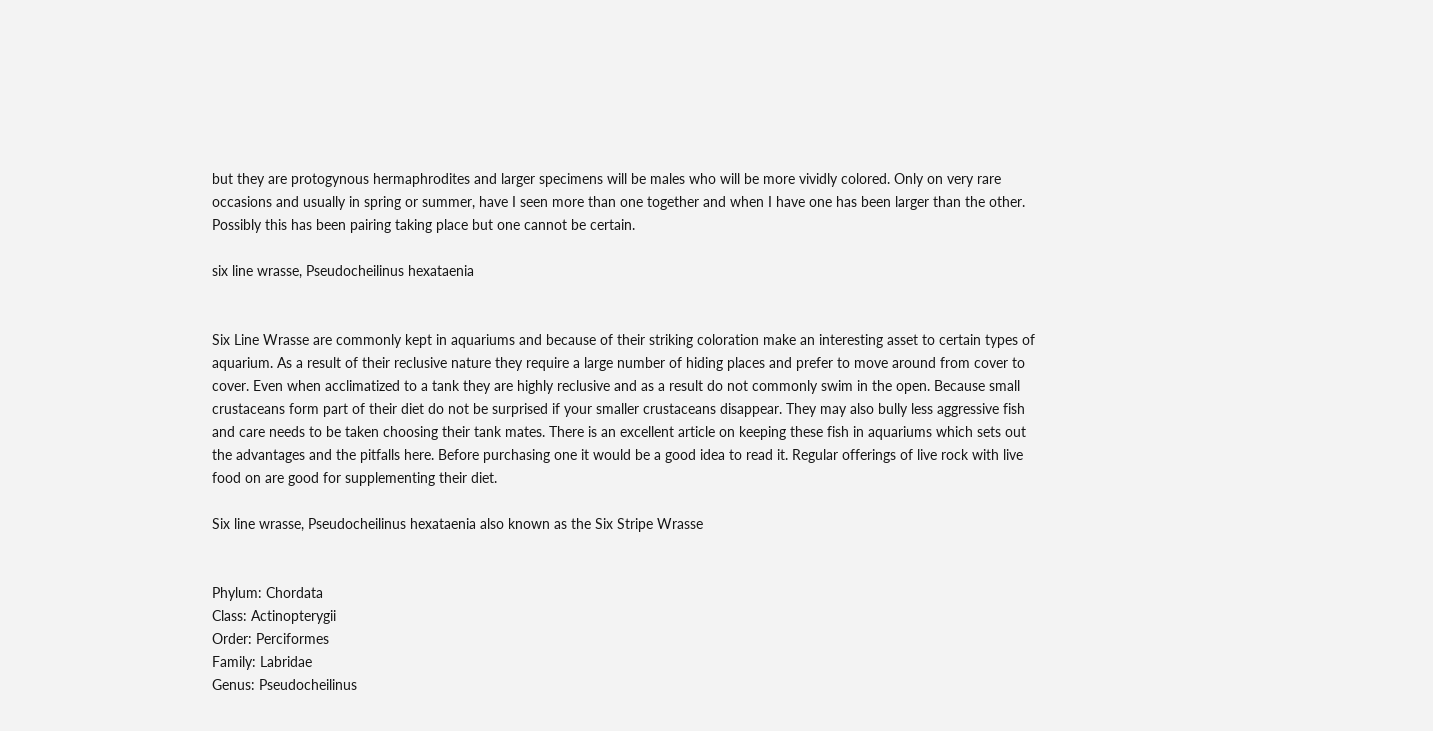but they are protogynous hermaphrodites and larger specimens will be males who will be more vividly colored. Only on very rare occasions and usually in spring or summer, have I seen more than one together and when I have one has been larger than the other. Possibly this has been pairing taking place but one cannot be certain.

six line wrasse, Pseudocheilinus hexataenia


Six Line Wrasse are commonly kept in aquariums and because of their striking coloration make an interesting asset to certain types of aquarium. As a result of their reclusive nature they require a large number of hiding places and prefer to move around from cover to cover. Even when acclimatized to a tank they are highly reclusive and as a result do not commonly swim in the open. Because small crustaceans form part of their diet do not be surprised if your smaller crustaceans disappear. They may also bully less aggressive fish and care needs to be taken choosing their tank mates. There is an excellent article on keeping these fish in aquariums which sets out the advantages and the pitfalls here. Before purchasing one it would be a good idea to read it. Regular offerings of live rock with live food on are good for supplementing their diet.

Six line wrasse, Pseudocheilinus hexataenia also known as the Six Stripe Wrasse


Phylum: Chordata
Class: Actinopterygii
Order: Perciformes
Family: Labridae
Genus: Pseudocheilinus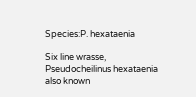Species:P. hexataenia

Six line wrasse, Pseudocheilinus hexataenia also known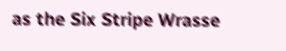as the Six Stripe Wrasse